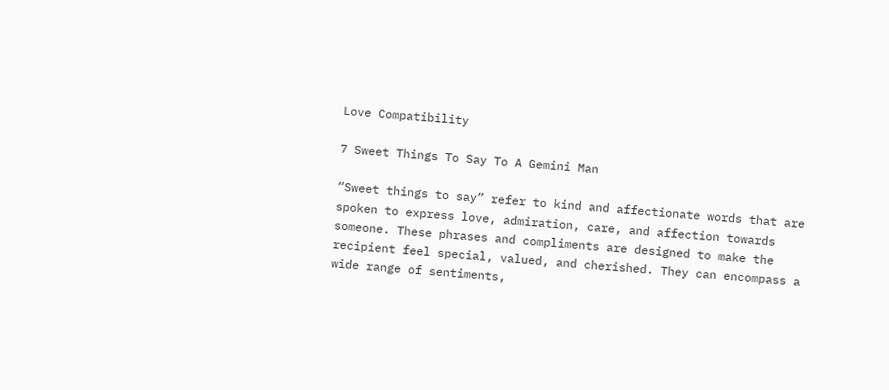Love Compatibility

7 Sweet Things To Say To A Gemini Man

“Sweet things to say” refer to kind and affectionate words that are spoken to express love, admiration, care, and affection towards someone. These phrases and compliments are designed to make the recipient feel special, valued, and cherished. They can encompass a wide range of sentiments,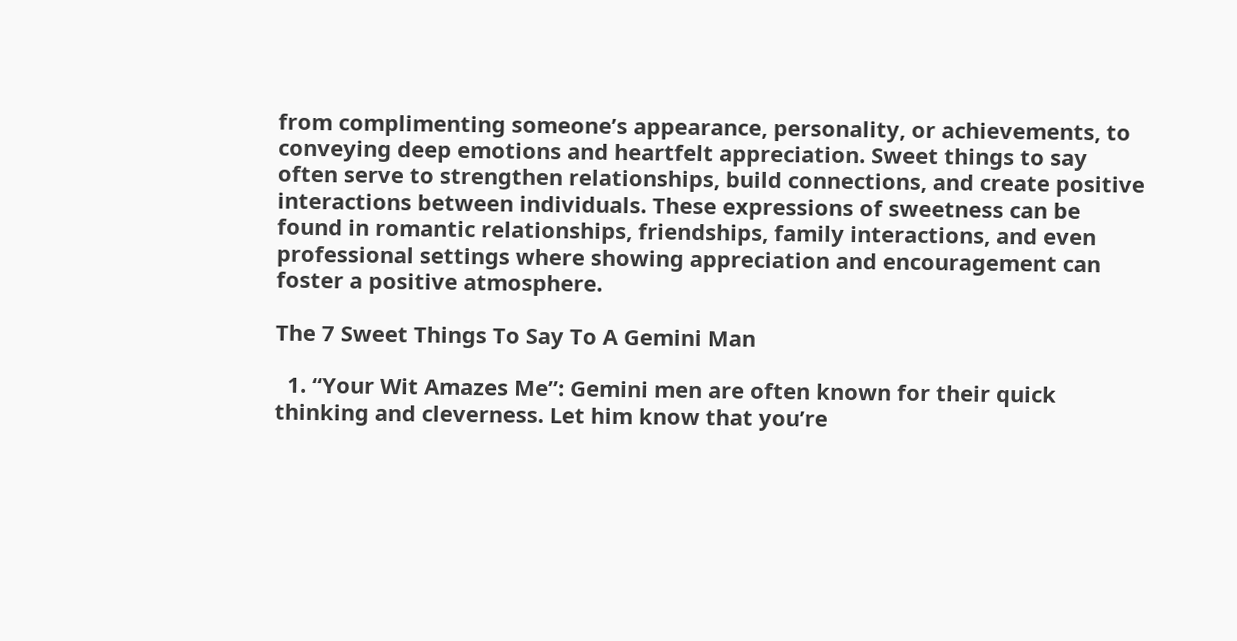from complimenting someone’s appearance, personality, or achievements, to conveying deep emotions and heartfelt appreciation. Sweet things to say often serve to strengthen relationships, build connections, and create positive interactions between individuals. These expressions of sweetness can be found in romantic relationships, friendships, family interactions, and even professional settings where showing appreciation and encouragement can foster a positive atmosphere.

The 7 Sweet Things To Say To A Gemini Man

  1. “Your Wit Amazes Me”: Gemini men are often known for their quick thinking and cleverness. Let him know that you’re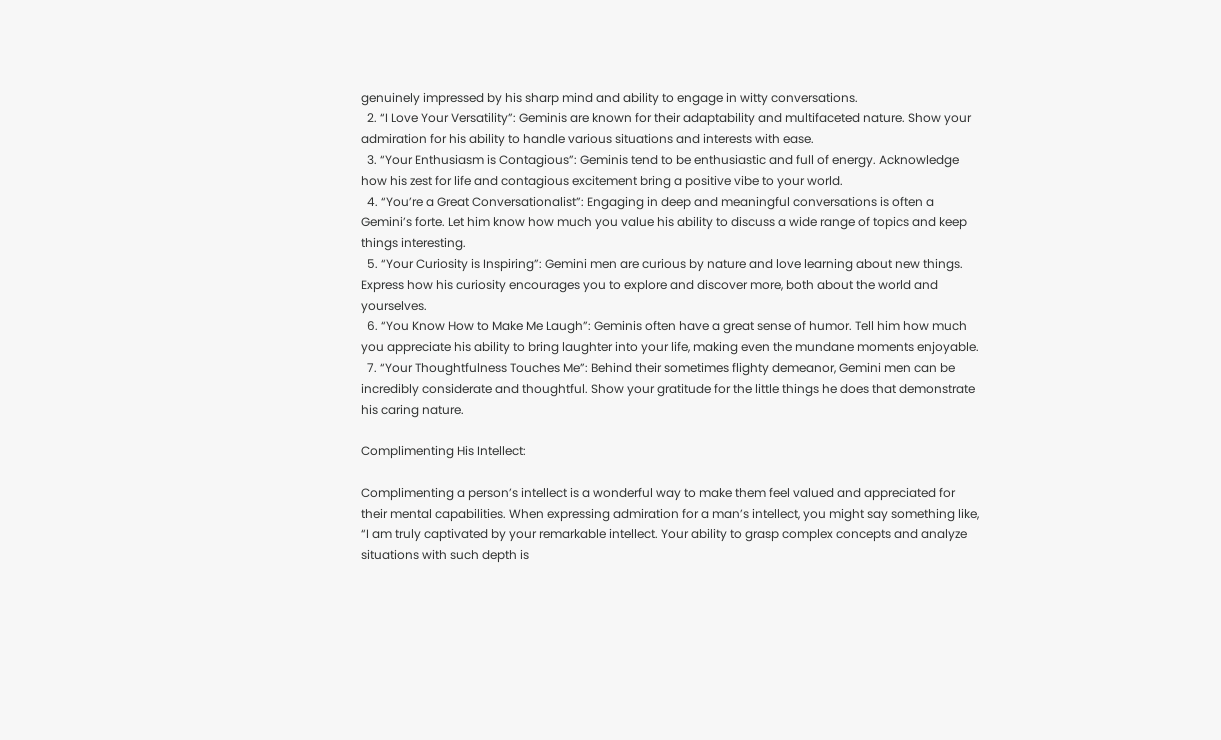genuinely impressed by his sharp mind and ability to engage in witty conversations.
  2. “I Love Your Versatility”: Geminis are known for their adaptability and multifaceted nature. Show your admiration for his ability to handle various situations and interests with ease.
  3. “Your Enthusiasm is Contagious”: Geminis tend to be enthusiastic and full of energy. Acknowledge how his zest for life and contagious excitement bring a positive vibe to your world.
  4. “You’re a Great Conversationalist”: Engaging in deep and meaningful conversations is often a Gemini’s forte. Let him know how much you value his ability to discuss a wide range of topics and keep things interesting.
  5. “Your Curiosity is Inspiring”: Gemini men are curious by nature and love learning about new things. Express how his curiosity encourages you to explore and discover more, both about the world and yourselves.
  6. “You Know How to Make Me Laugh”: Geminis often have a great sense of humor. Tell him how much you appreciate his ability to bring laughter into your life, making even the mundane moments enjoyable.
  7. “Your Thoughtfulness Touches Me”: Behind their sometimes flighty demeanor, Gemini men can be incredibly considerate and thoughtful. Show your gratitude for the little things he does that demonstrate his caring nature.

Complimenting His Intellect:

Complimenting a person’s intellect is a wonderful way to make them feel valued and appreciated for their mental capabilities. When expressing admiration for a man’s intellect, you might say something like, “I am truly captivated by your remarkable intellect. Your ability to grasp complex concepts and analyze situations with such depth is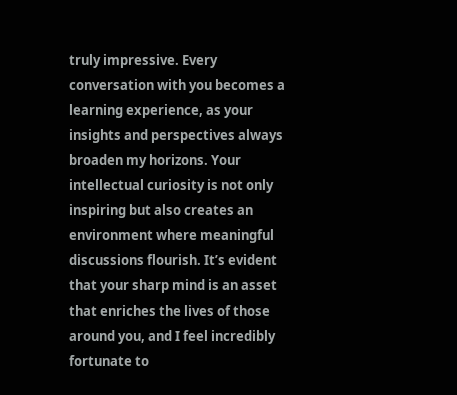truly impressive. Every conversation with you becomes a learning experience, as your insights and perspectives always broaden my horizons. Your intellectual curiosity is not only inspiring but also creates an environment where meaningful discussions flourish. It’s evident that your sharp mind is an asset that enriches the lives of those around you, and I feel incredibly fortunate to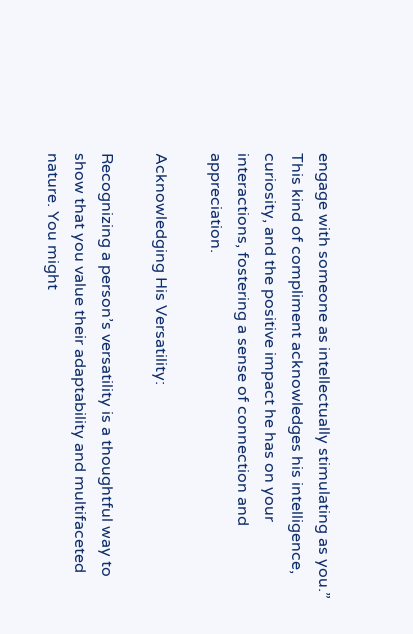engage with someone as intellectually stimulating as you.” This kind of compliment acknowledges his intelligence, curiosity, and the positive impact he has on your interactions, fostering a sense of connection and appreciation.

Acknowledging His Versatility:

Recognizing a person’s versatility is a thoughtful way to show that you value their adaptability and multifaceted nature. You might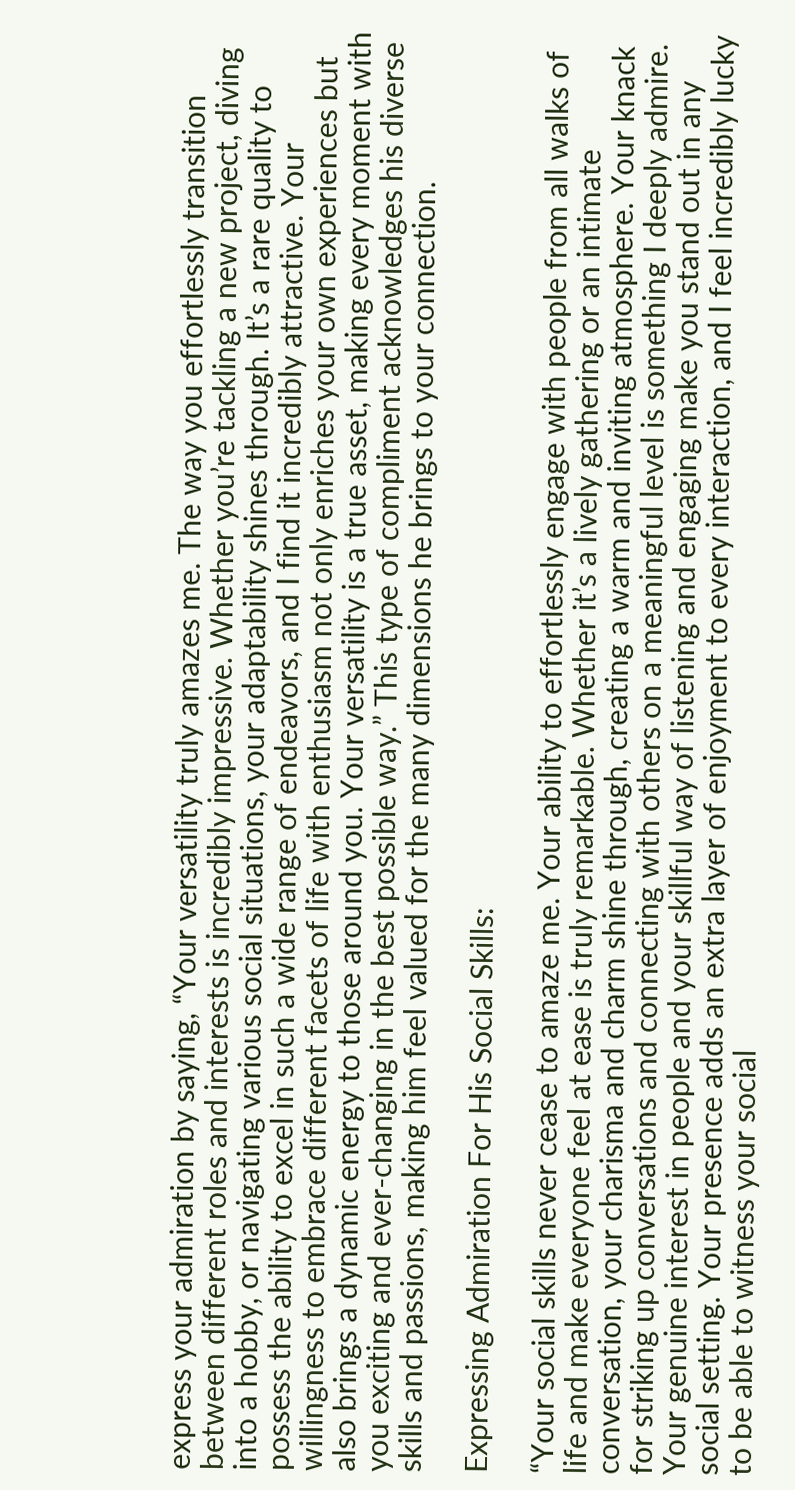express your admiration by saying, “Your versatility truly amazes me. The way you effortlessly transition between different roles and interests is incredibly impressive. Whether you’re tackling a new project, diving into a hobby, or navigating various social situations, your adaptability shines through. It’s a rare quality to possess the ability to excel in such a wide range of endeavors, and I find it incredibly attractive. Your willingness to embrace different facets of life with enthusiasm not only enriches your own experiences but also brings a dynamic energy to those around you. Your versatility is a true asset, making every moment with you exciting and ever-changing in the best possible way.” This type of compliment acknowledges his diverse skills and passions, making him feel valued for the many dimensions he brings to your connection.

Expressing Admiration For His Social Skills:

“Your social skills never cease to amaze me. Your ability to effortlessly engage with people from all walks of life and make everyone feel at ease is truly remarkable. Whether it’s a lively gathering or an intimate conversation, your charisma and charm shine through, creating a warm and inviting atmosphere. Your knack for striking up conversations and connecting with others on a meaningful level is something I deeply admire. Your genuine interest in people and your skillful way of listening and engaging make you stand out in any social setting. Your presence adds an extra layer of enjoyment to every interaction, and I feel incredibly lucky to be able to witness your social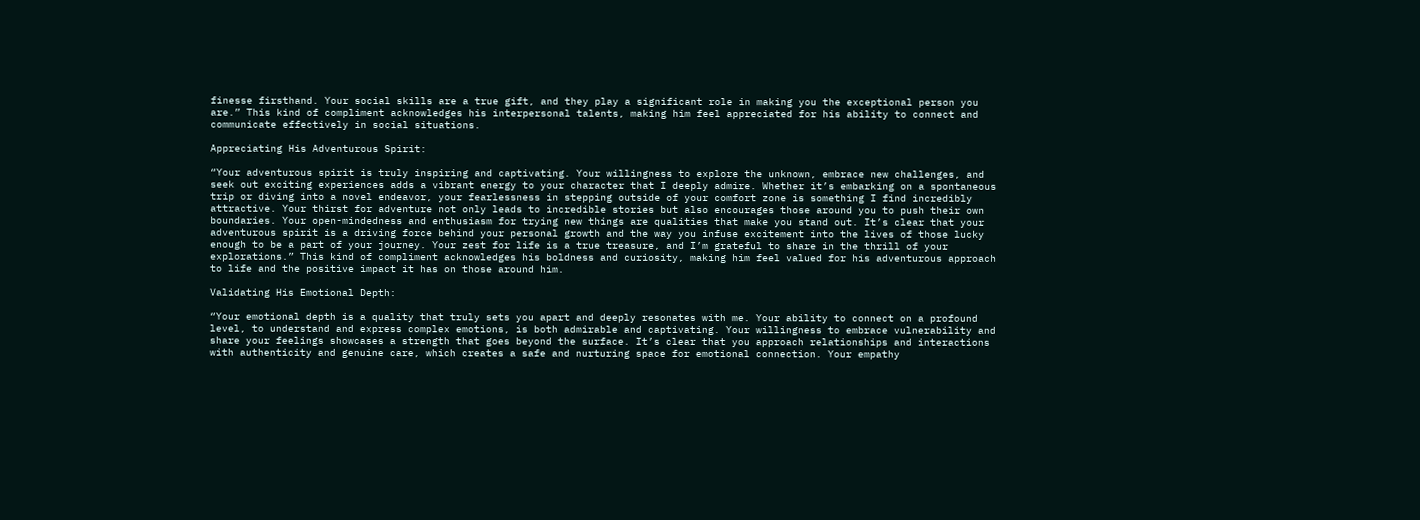finesse firsthand. Your social skills are a true gift, and they play a significant role in making you the exceptional person you are.” This kind of compliment acknowledges his interpersonal talents, making him feel appreciated for his ability to connect and communicate effectively in social situations.

Appreciating His Adventurous Spirit:

“Your adventurous spirit is truly inspiring and captivating. Your willingness to explore the unknown, embrace new challenges, and seek out exciting experiences adds a vibrant energy to your character that I deeply admire. Whether it’s embarking on a spontaneous trip or diving into a novel endeavor, your fearlessness in stepping outside of your comfort zone is something I find incredibly attractive. Your thirst for adventure not only leads to incredible stories but also encourages those around you to push their own boundaries. Your open-mindedness and enthusiasm for trying new things are qualities that make you stand out. It’s clear that your adventurous spirit is a driving force behind your personal growth and the way you infuse excitement into the lives of those lucky enough to be a part of your journey. Your zest for life is a true treasure, and I’m grateful to share in the thrill of your explorations.” This kind of compliment acknowledges his boldness and curiosity, making him feel valued for his adventurous approach to life and the positive impact it has on those around him.

Validating His Emotional Depth:

“Your emotional depth is a quality that truly sets you apart and deeply resonates with me. Your ability to connect on a profound level, to understand and express complex emotions, is both admirable and captivating. Your willingness to embrace vulnerability and share your feelings showcases a strength that goes beyond the surface. It’s clear that you approach relationships and interactions with authenticity and genuine care, which creates a safe and nurturing space for emotional connection. Your empathy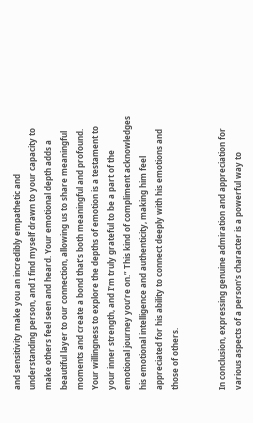and sensitivity make you an incredibly empathetic and understanding person, and I find myself drawn to your capacity to make others feel seen and heard. Your emotional depth adds a beautiful layer to our connection, allowing us to share meaningful moments and create a bond that’s both meaningful and profound. Your willingness to explore the depths of emotion is a testament to your inner strength, and I’m truly grateful to be a part of the emotional journey you’re on.” This kind of compliment acknowledges his emotional intelligence and authenticity, making him feel appreciated for his ability to connect deeply with his emotions and those of others.


In conclusion, expressing genuine admiration and appreciation for various aspects of a person’s character is a powerful way to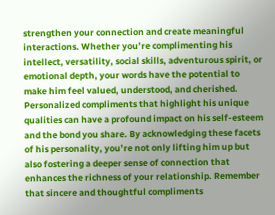strengthen your connection and create meaningful interactions. Whether you’re complimenting his intellect, versatility, social skills, adventurous spirit, or emotional depth, your words have the potential to make him feel valued, understood, and cherished. Personalized compliments that highlight his unique qualities can have a profound impact on his self-esteem and the bond you share. By acknowledging these facets of his personality, you’re not only lifting him up but also fostering a deeper sense of connection that enhances the richness of your relationship. Remember that sincere and thoughtful compliments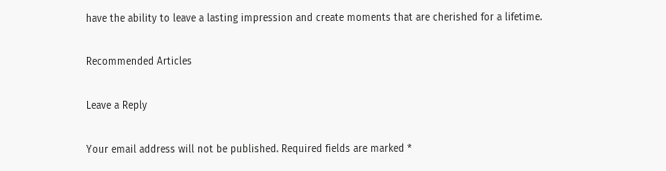have the ability to leave a lasting impression and create moments that are cherished for a lifetime.

Recommended Articles

Leave a Reply

Your email address will not be published. Required fields are marked *